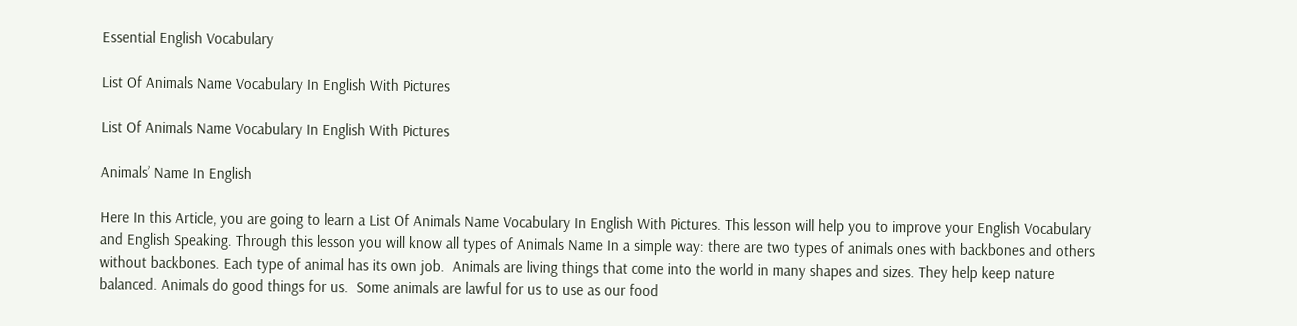Essential English Vocabulary

List Of Animals Name Vocabulary In English With Pictures

List Of Animals Name Vocabulary In English With Pictures

Animals’ Name In English

Here In this Article, you are going to learn a List Of Animals Name Vocabulary In English With Pictures. This lesson will help you to improve your English Vocabulary and English Speaking. Through this lesson you will know all types of Animals Name In a simple way: there are two types of animals ones with backbones and others without backbones. Each type of animal has its own job.  Animals are living things that come into the world in many shapes and sizes. They help keep nature balanced. Animals do good things for us.  Some animals are lawful for us to use as our food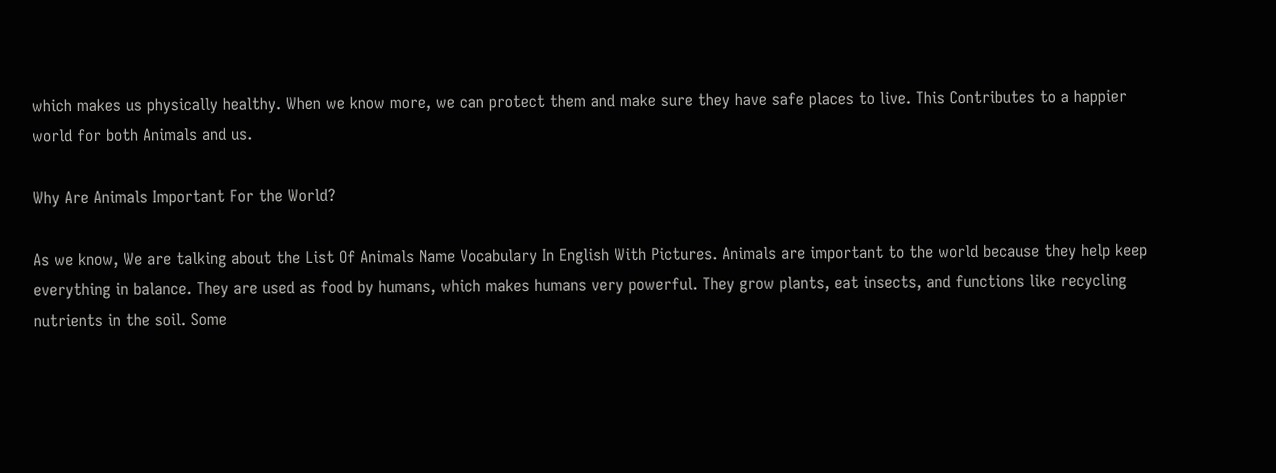which makes us physically healthy. When we know more, we can protect them and make sure they have safe places to live. This Contributes to a happier world for both Animals and us.

Why Are Animals Important For the World?

As we know, We are talking about the List Of Animals Name Vocabulary In English With Pictures. Animals are important to the world because they help keep everything in balance. They are used as food by humans, which makes humans very powerful. They grow plants, eat insects, and functions like recycling nutrients in the soil. Some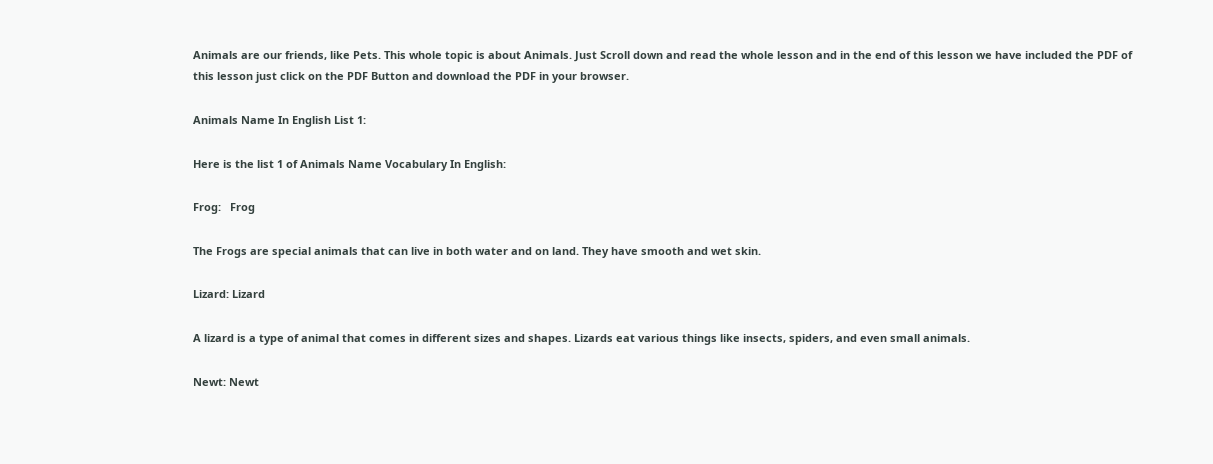Animals are our friends, like Pets. This whole topic is about Animals. Just Scroll down and read the whole lesson and in the end of this lesson we have included the PDF of this lesson just click on the PDF Button and download the PDF in your browser.

Animals Name In English List 1:

Here is the list 1 of Animals Name Vocabulary In English:

Frog:   Frog

The Frogs are special animals that can live in both water and on land. They have smooth and wet skin.

Lizard: Lizard

A lizard is a type of animal that comes in different sizes and shapes. Lizards eat various things like insects, spiders, and even small animals.

Newt: Newt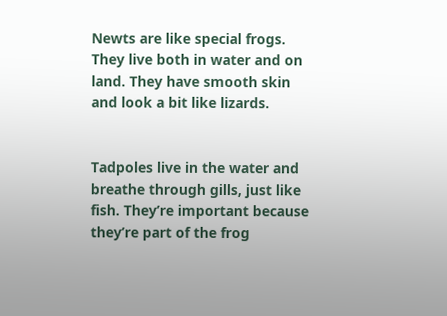Newts are like special frogs. They live both in water and on land. They have smooth skin and look a bit like lizards.


Tadpoles live in the water and breathe through gills, just like fish. They’re important because they’re part of the frog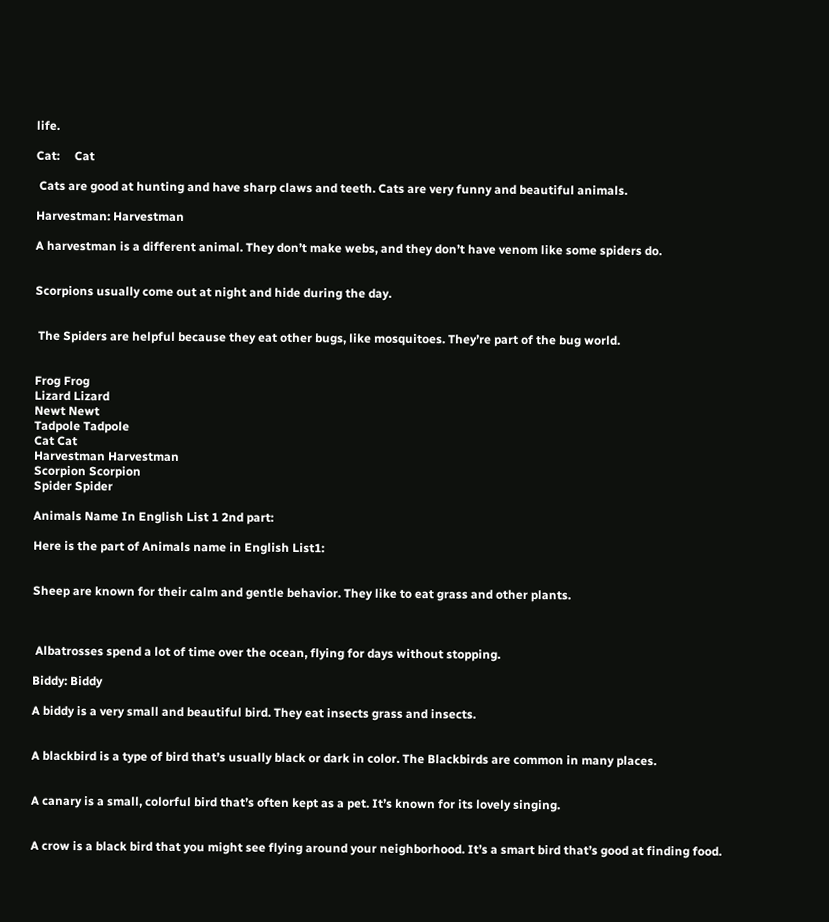life.

Cat:     Cat

 Cats are good at hunting and have sharp claws and teeth. Cats are very funny and beautiful animals.

Harvestman: Harvestman

A harvestman is a different animal. They don’t make webs, and they don’t have venom like some spiders do.


Scorpions usually come out at night and hide during the day.


 The Spiders are helpful because they eat other bugs, like mosquitoes. They’re part of the bug world.


Frog Frog
Lizard Lizard
Newt Newt
Tadpole Tadpole
Cat Cat
Harvestman Harvestman
Scorpion Scorpion
Spider Spider

Animals Name In English List 1 2nd part:

Here is the part of Animals name in English List1:


Sheep are known for their calm and gentle behavior. They like to eat grass and other plants.



 Albatrosses spend a lot of time over the ocean, flying for days without stopping.

Biddy: Biddy

A biddy is a very small and beautiful bird. They eat insects grass and insects.


A blackbird is a type of bird that’s usually black or dark in color. The Blackbirds are common in many places.


A canary is a small, colorful bird that’s often kept as a pet. It’s known for its lovely singing.


A crow is a black bird that you might see flying around your neighborhood. It’s a smart bird that’s good at finding food.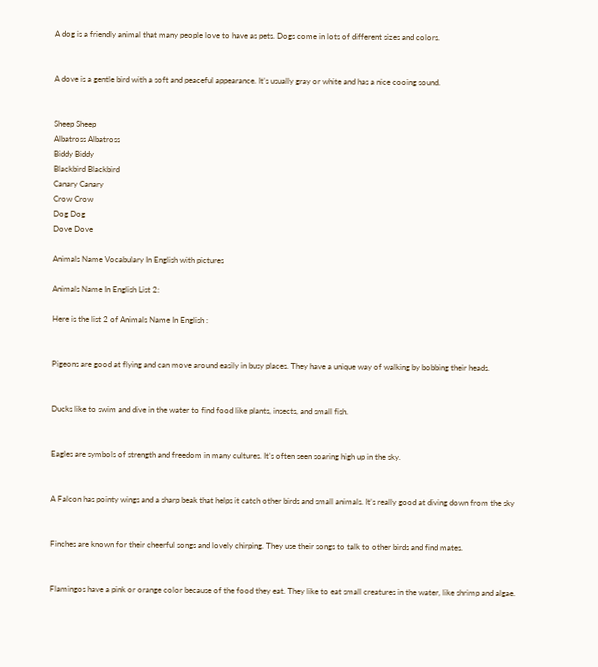A dog is a friendly animal that many people love to have as pets. Dogs come in lots of different sizes and colors.


A dove is a gentle bird with a soft and peaceful appearance. It’s usually gray or white and has a nice cooing sound.


Sheep Sheep
Albatross Albatross
Biddy Biddy
Blackbird Blackbird
Canary Canary
Crow Crow
Dog Dog
Dove Dove

Animals Name Vocabulary In English with pictures

Animals Name In English List 2:

Here is the list 2 of Animals Name In English :


Pigeons are good at flying and can move around easily in busy places. They have a unique way of walking by bobbing their heads.


Ducks like to swim and dive in the water to find food like plants, insects, and small fish.


Eagles are symbols of strength and freedom in many cultures. It’s often seen soaring high up in the sky.


A Falcon has pointy wings and a sharp beak that helps it catch other birds and small animals. It’s really good at diving down from the sky


Finches are known for their cheerful songs and lovely chirping. They use their songs to talk to other birds and find mates.


Flamingos have a pink or orange color because of the food they eat. They like to eat small creatures in the water, like shrimp and algae.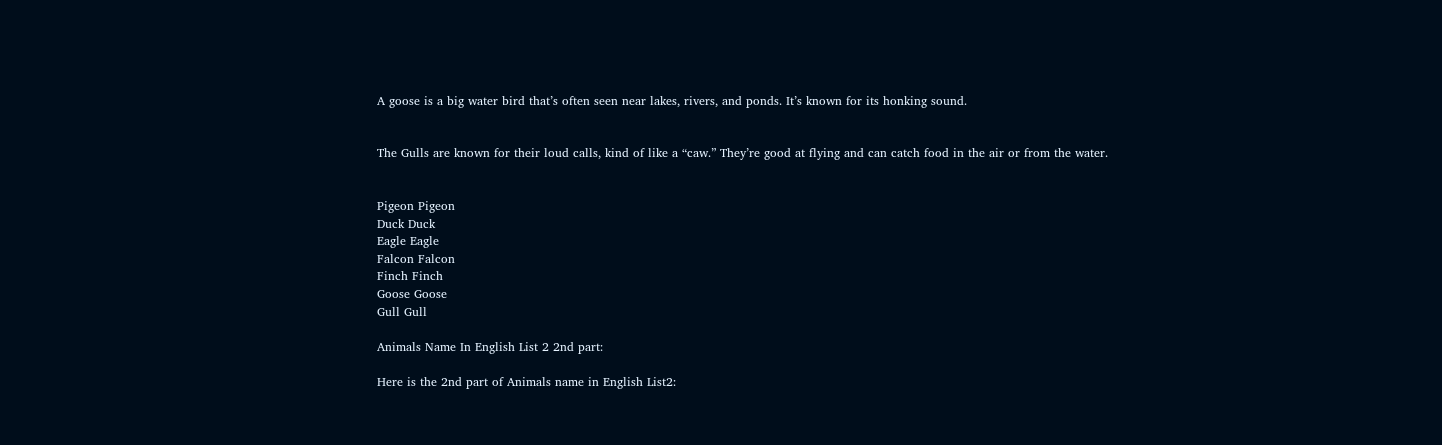A goose is a big water bird that’s often seen near lakes, rivers, and ponds. It’s known for its honking sound.


The Gulls are known for their loud calls, kind of like a “caw.” They’re good at flying and can catch food in the air or from the water.


Pigeon Pigeon
Duck Duck
Eagle Eagle
Falcon Falcon
Finch Finch
Goose Goose
Gull Gull

Animals Name In English List 2 2nd part:

Here is the 2nd part of Animals name in English List2: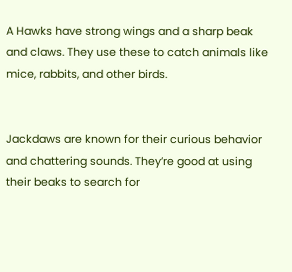A Hawks have strong wings and a sharp beak and claws. They use these to catch animals like mice, rabbits, and other birds.


Jackdaws are known for their curious behavior and chattering sounds. They’re good at using their beaks to search for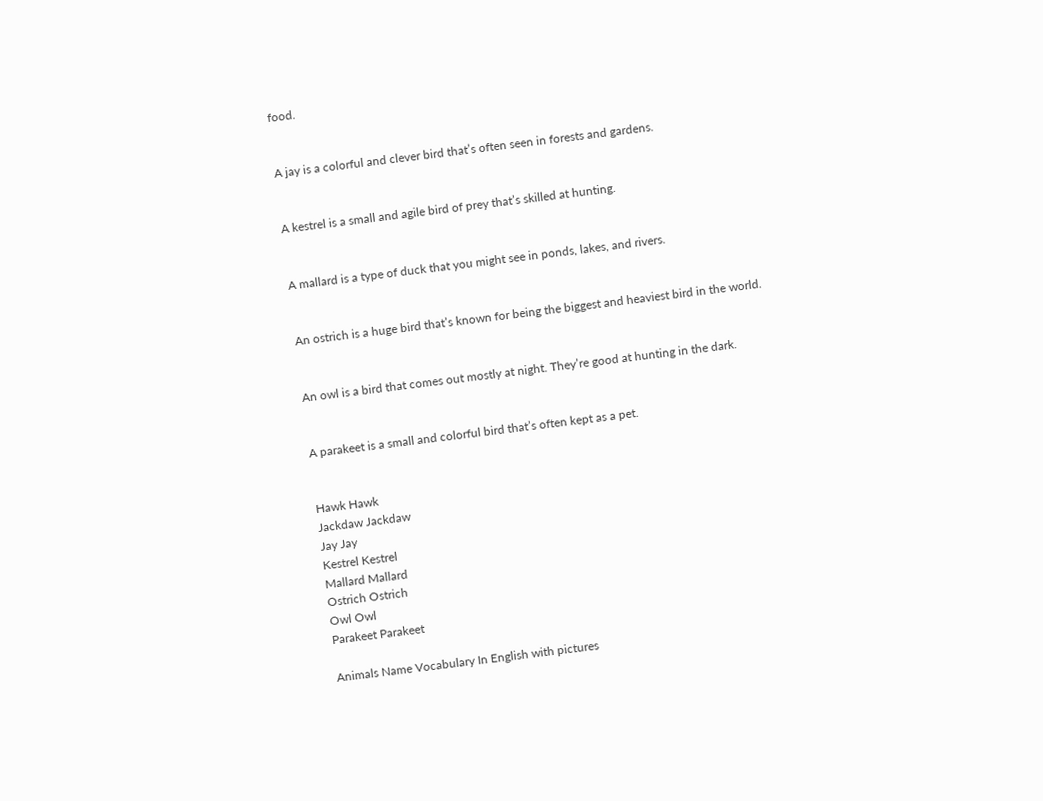food.


A jay is a colorful and clever bird that’s often seen in forests and gardens.


A kestrel is a small and agile bird of prey that’s skilled at hunting.


A mallard is a type of duck that you might see in ponds, lakes, and rivers.


An ostrich is a huge bird that’s known for being the biggest and heaviest bird in the world.


An owl is a bird that comes out mostly at night. They’re good at hunting in the dark.


A parakeet is a small and colorful bird that’s often kept as a pet.


Hawk Hawk
Jackdaw Jackdaw
Jay Jay
Kestrel Kestrel
Mallard Mallard
Ostrich Ostrich
Owl Owl
Parakeet Parakeet

Animals Name Vocabulary In English with pictures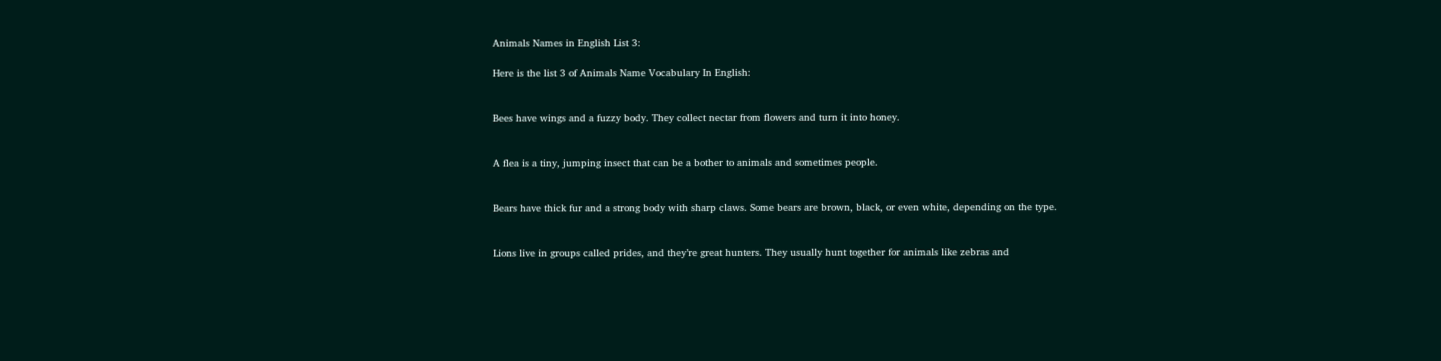Animals Names in English List 3:

Here is the list 3 of Animals Name Vocabulary In English:


Bees have wings and a fuzzy body. They collect nectar from flowers and turn it into honey.


A flea is a tiny, jumping insect that can be a bother to animals and sometimes people.


Bears have thick fur and a strong body with sharp claws. Some bears are brown, black, or even white, depending on the type.


Lions live in groups called prides, and they’re great hunters. They usually hunt together for animals like zebras and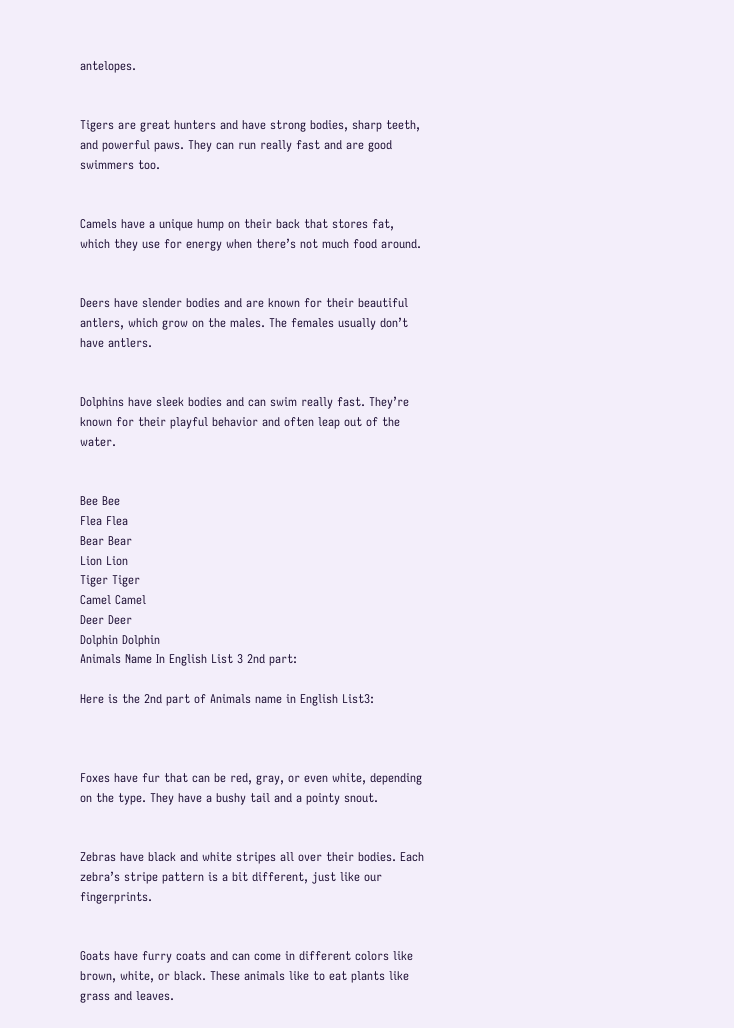antelopes.


Tigers are great hunters and have strong bodies, sharp teeth, and powerful paws. They can run really fast and are good swimmers too.


Camels have a unique hump on their back that stores fat, which they use for energy when there’s not much food around.


Deers have slender bodies and are known for their beautiful antlers, which grow on the males. The females usually don’t have antlers.


Dolphins have sleek bodies and can swim really fast. They’re known for their playful behavior and often leap out of the water.


Bee Bee
Flea Flea
Bear Bear
Lion Lion
Tiger Tiger
Camel Camel
Deer Deer
Dolphin Dolphin
Animals Name In English List 3 2nd part:

Here is the 2nd part of Animals name in English List3:



Foxes have fur that can be red, gray, or even white, depending on the type. They have a bushy tail and a pointy snout.


Zebras have black and white stripes all over their bodies. Each zebra’s stripe pattern is a bit different, just like our fingerprints.


Goats have furry coats and can come in different colors like brown, white, or black. These animals like to eat plants like grass and leaves.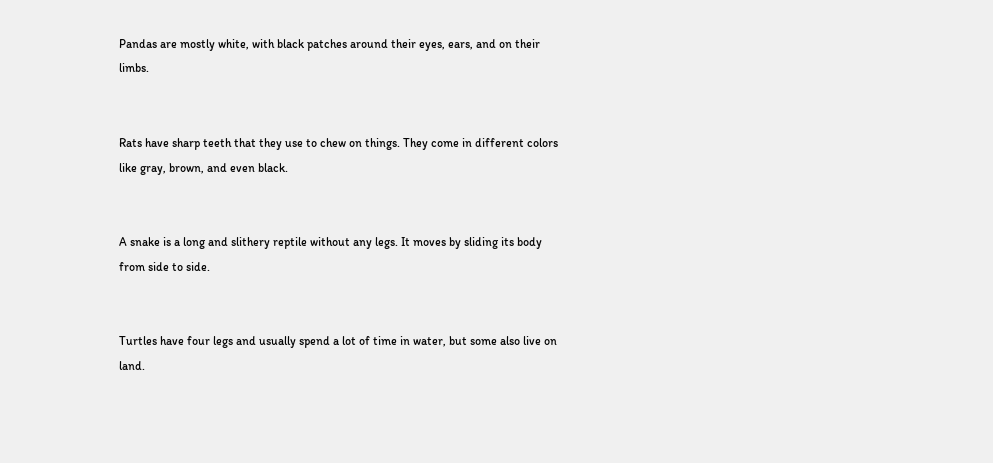Pandas are mostly white, with black patches around their eyes, ears, and on their limbs.


Rats have sharp teeth that they use to chew on things. They come in different colors like gray, brown, and even black.


A snake is a long and slithery reptile without any legs. It moves by sliding its body from side to side.


Turtles have four legs and usually spend a lot of time in water, but some also live on land.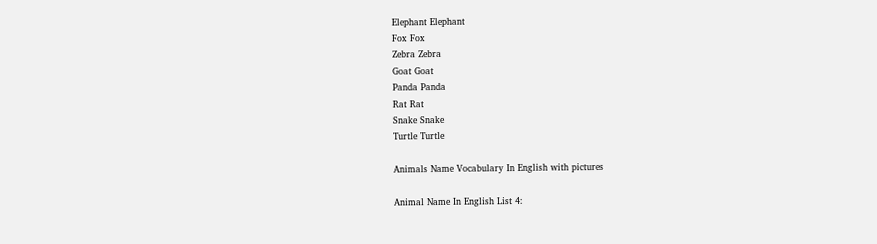Elephant Elephant
Fox Fox
Zebra Zebra
Goat Goat
Panda Panda
Rat Rat
Snake Snake
Turtle Turtle

Animals Name Vocabulary In English with pictures

Animal Name In English List 4: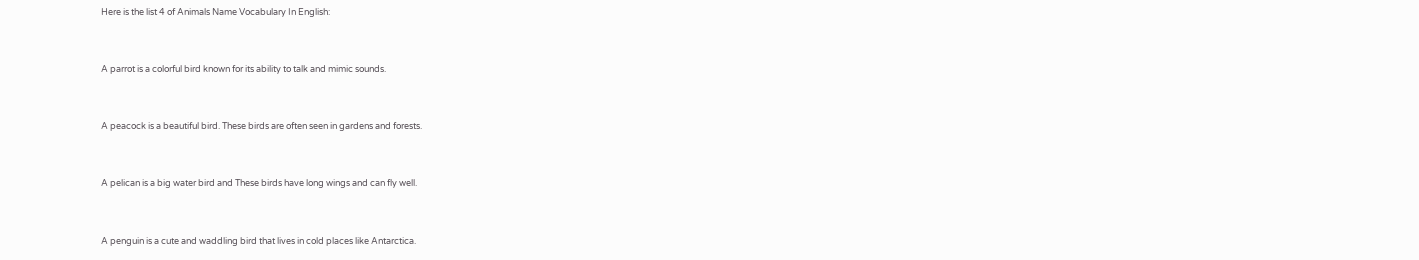Here is the list 4 of Animals Name Vocabulary In English:


A parrot is a colorful bird known for its ability to talk and mimic sounds.


A peacock is a beautiful bird. These birds are often seen in gardens and forests.


A pelican is a big water bird and These birds have long wings and can fly well.


A penguin is a cute and waddling bird that lives in cold places like Antarctica.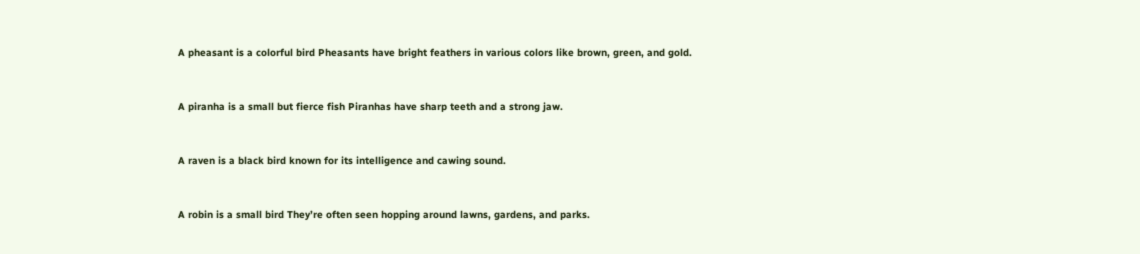A pheasant is a colorful bird Pheasants have bright feathers in various colors like brown, green, and gold.


A piranha is a small but fierce fish Piranhas have sharp teeth and a strong jaw.


A raven is a black bird known for its intelligence and cawing sound.


A robin is a small bird They’re often seen hopping around lawns, gardens, and parks.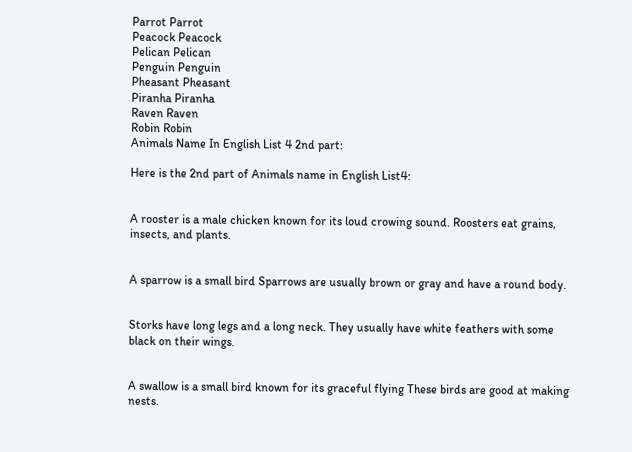Parrot Parrot
Peacock Peacock
Pelican Pelican
Penguin Penguin
Pheasant Pheasant
Piranha Piranha
Raven Raven
Robin Robin
Animals Name In English List 4 2nd part:

Here is the 2nd part of Animals name in English List4:


A rooster is a male chicken known for its loud crowing sound. Roosters eat grains, insects, and plants.


A sparrow is a small bird Sparrows are usually brown or gray and have a round body.


Storks have long legs and a long neck. They usually have white feathers with some black on their wings.


A swallow is a small bird known for its graceful flying These birds are good at making nests.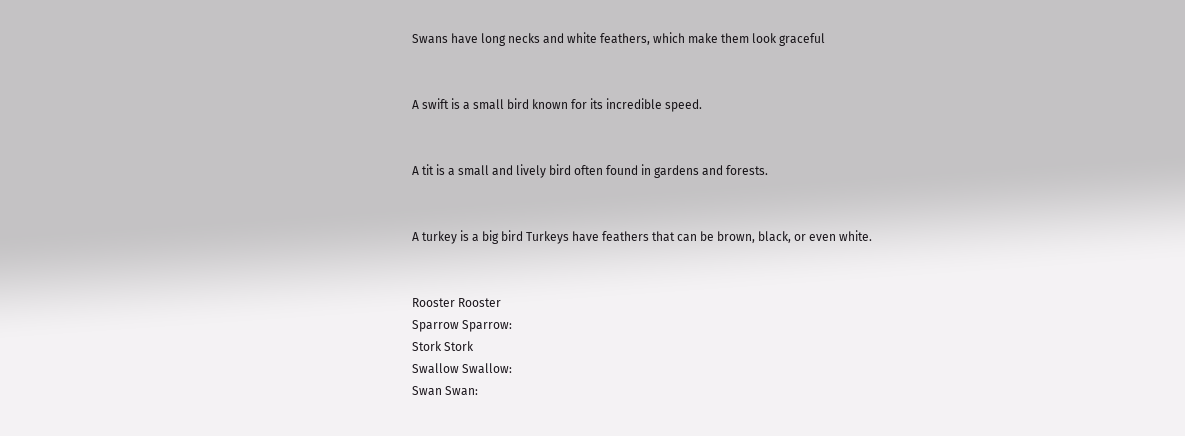Swans have long necks and white feathers, which make them look graceful


A swift is a small bird known for its incredible speed.


A tit is a small and lively bird often found in gardens and forests.


A turkey is a big bird Turkeys have feathers that can be brown, black, or even white.


Rooster Rooster
Sparrow Sparrow:
Stork Stork
Swallow Swallow:
Swan Swan: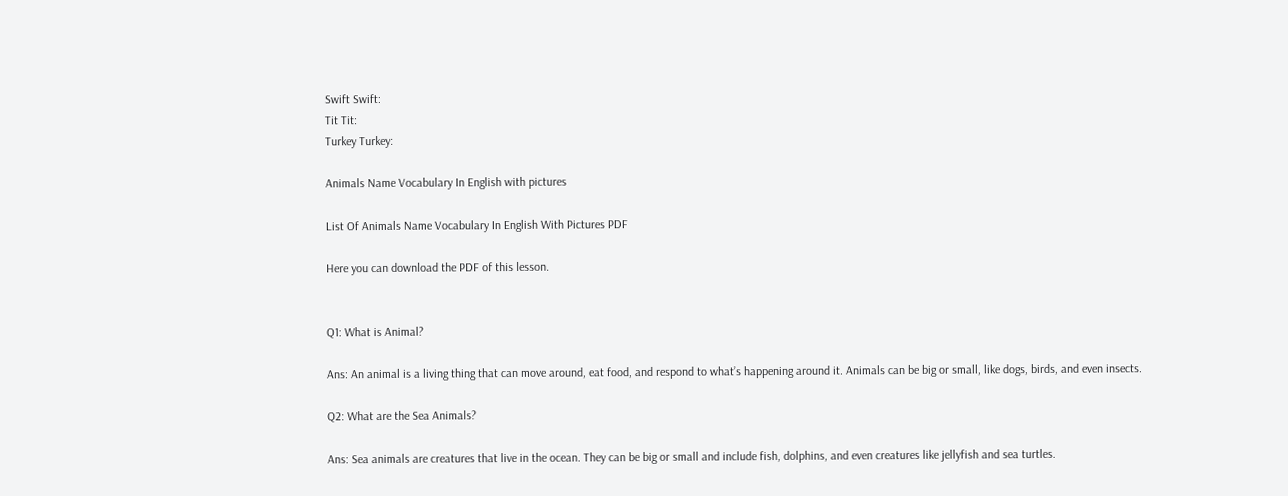Swift Swift:
Tit Tit:
Turkey Turkey:

Animals Name Vocabulary In English with pictures

List Of Animals Name Vocabulary In English With Pictures PDF

Here you can download the PDF of this lesson.


Q1: What is Animal?

Ans: An animal is a living thing that can move around, eat food, and respond to what’s happening around it. Animals can be big or small, like dogs, birds, and even insects.

Q2: What are the Sea Animals?

Ans: Sea animals are creatures that live in the ocean. They can be big or small and include fish, dolphins, and even creatures like jellyfish and sea turtles.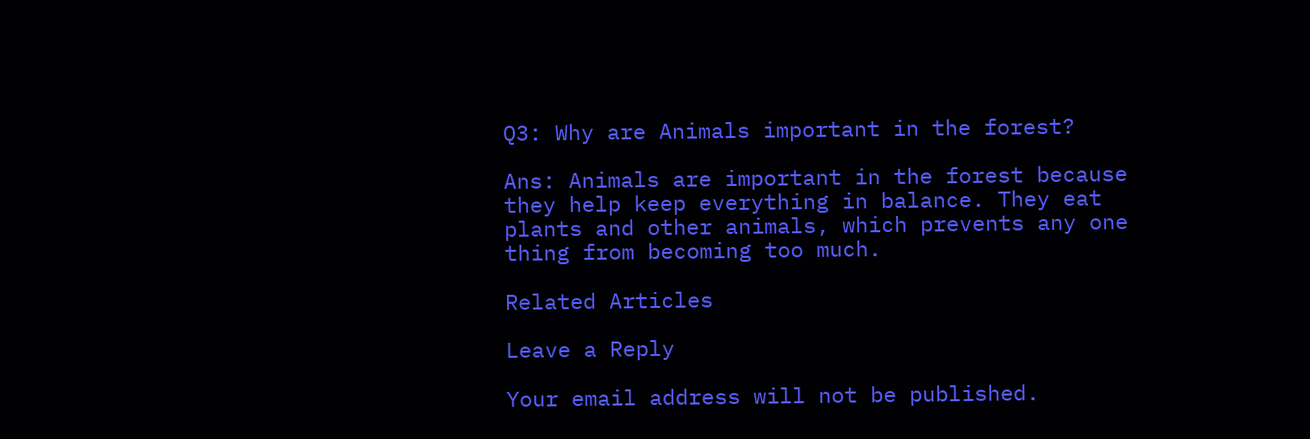Q3: Why are Animals important in the forest?

Ans: Animals are important in the forest because they help keep everything in balance. They eat plants and other animals, which prevents any one thing from becoming too much.

Related Articles

Leave a Reply

Your email address will not be published.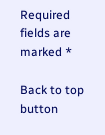Required fields are marked *

Back to top button